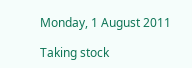Monday, 1 August 2011

Taking stock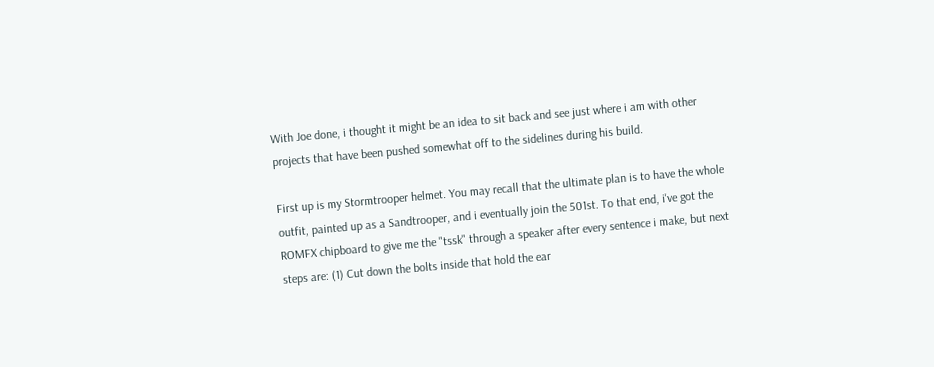With Joe done, i thought it might be an idea to sit back and see just where i am with other projects that have been pushed somewhat off to the sidelines during his build.

First up is my Stormtrooper helmet. You may recall that the ultimate plan is to have the whole outfit, painted up as a Sandtrooper, and i eventually join the 501st. To that end, i've got the ROMFX chipboard to give me the "tssk" through a speaker after every sentence i make, but next steps are: (1) Cut down the bolts inside that hold the ear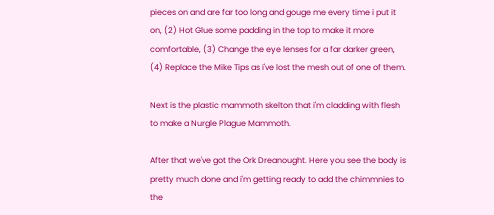pieces on and are far too long and gouge me every time i put it on, (2) Hot Glue some padding in the top to make it more comfortable, (3) Change the eye lenses for a far darker green, (4) Replace the Mike Tips as i've lost the mesh out of one of them.

Next is the plastic mammoth skelton that i'm cladding with flesh to make a Nurgle Plague Mammoth.

After that we've got the Ork Dreanought. Here you see the body is pretty much done and i'm getting ready to add the chimmnies to the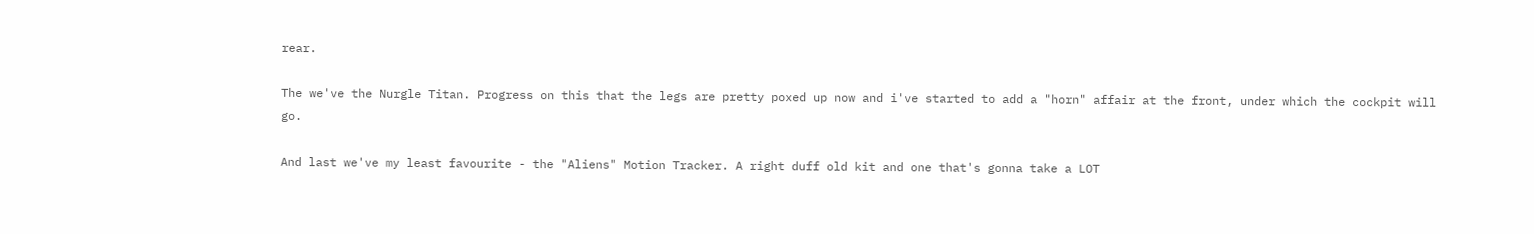rear.

The we've the Nurgle Titan. Progress on this that the legs are pretty poxed up now and i've started to add a "horn" affair at the front, under which the cockpit will go.

And last we've my least favourite - the "Aliens" Motion Tracker. A right duff old kit and one that's gonna take a LOT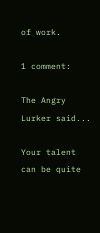of work.

1 comment:

The Angry Lurker said...

Your talent can be quite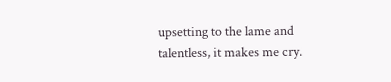upsetting to the lame and talentless, it makes me cry.